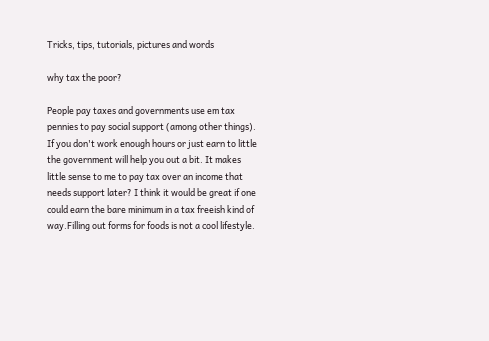Tricks, tips, tutorials, pictures and words

why tax the poor?

People pay taxes and governments use em tax pennies to pay social support (among other things). If you don't work enough hours or just earn to little the government will help you out a bit. It makes little sense to me to pay tax over an income that needs support later? I think it would be great if one could earn the bare minimum in a tax freeish kind of way.Filling out forms for foods is not a cool lifestyle.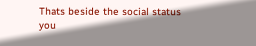Thats beside the social status you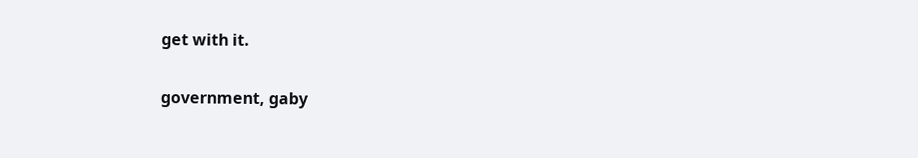get with it.

government, gaby